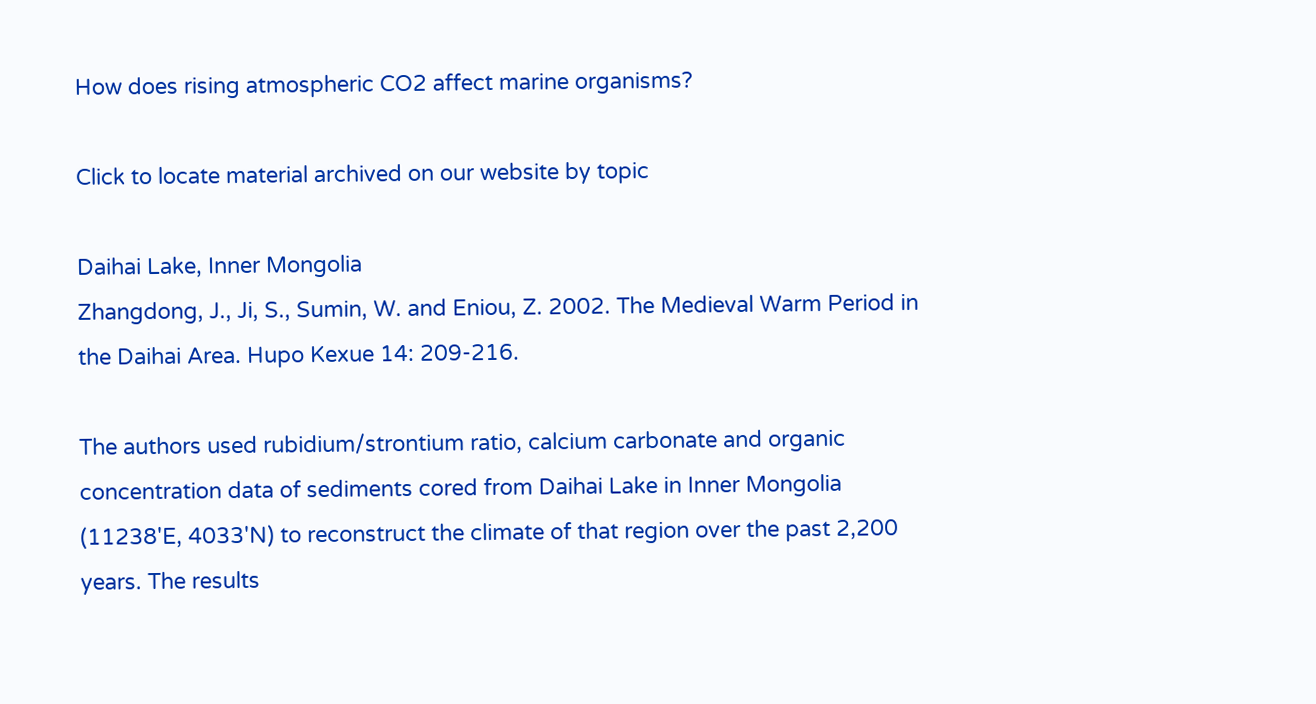How does rising atmospheric CO2 affect marine organisms?

Click to locate material archived on our website by topic

Daihai Lake, Inner Mongolia
Zhangdong, J., Ji, S., Sumin, W. and Eniou, Z. 2002. The Medieval Warm Period in the Daihai Area. Hupo Kexue 14: 209-216.

The authors used rubidium/strontium ratio, calcium carbonate and organic concentration data of sediments cored from Daihai Lake in Inner Mongolia (11238'E, 4033'N) to reconstruct the climate of that region over the past 2,200 years. The results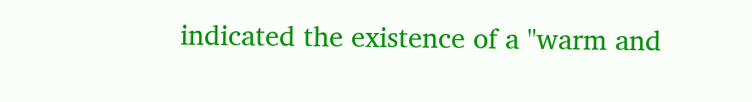indicated the existence of a "warm and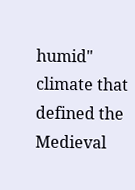humid" climate that defined the Medieval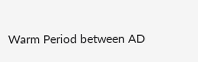Warm Period between AD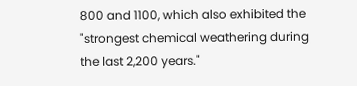800 and 1100, which also exhibited the "strongest chemical weathering during the last 2,200 years."